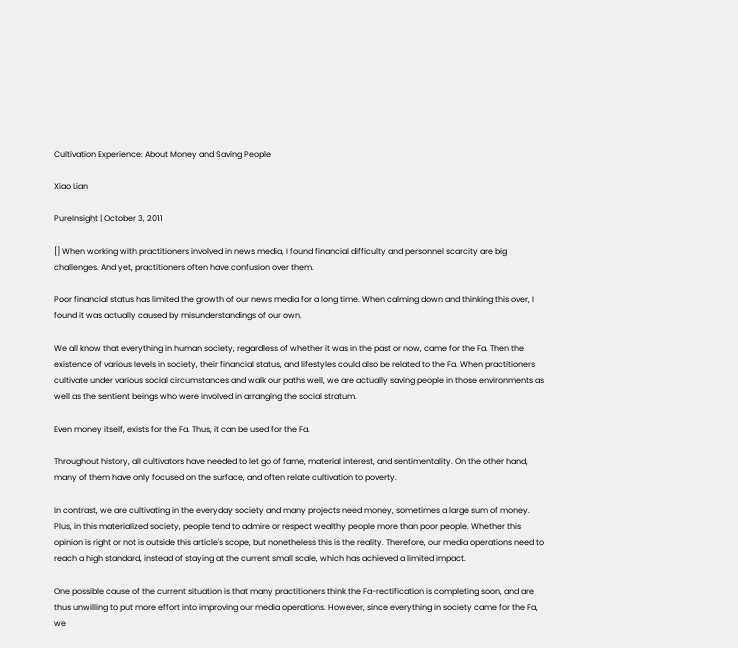Cultivation Experience: About Money and Saving People

Xiao Lian

PureInsight | October 3, 2011

[] When working with practitioners involved in news media, I found financial difficulty and personnel scarcity are big challenges. And yet, practitioners often have confusion over them.

Poor financial status has limited the growth of our news media for a long time. When calming down and thinking this over, I found it was actually caused by misunderstandings of our own.

We all know that everything in human society, regardless of whether it was in the past or now, came for the Fa. Then the existence of various levels in society, their financial status, and lifestyles could also be related to the Fa. When practitioners cultivate under various social circumstances and walk our paths well, we are actually saving people in those environments as well as the sentient beings who were involved in arranging the social stratum.

Even money itself, exists for the Fa. Thus, it can be used for the Fa.

Throughout history, all cultivators have needed to let go of fame, material interest, and sentimentality. On the other hand, many of them have only focused on the surface, and often relate cultivation to poverty.

In contrast, we are cultivating in the everyday society and many projects need money, sometimes a large sum of money. Plus, in this materialized society, people tend to admire or respect wealthy people more than poor people. Whether this opinion is right or not is outside this article's scope, but nonetheless this is the reality. Therefore, our media operations need to reach a high standard, instead of staying at the current small scale, which has achieved a limited impact.

One possible cause of the current situation is that many practitioners think the Fa-rectification is completing soon, and are thus unwilling to put more effort into improving our media operations. However, since everything in society came for the Fa, we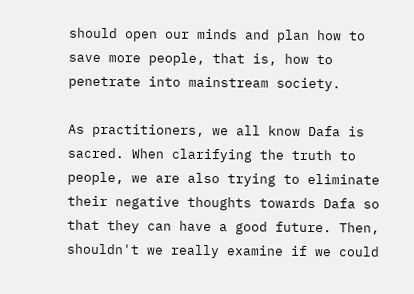should open our minds and plan how to save more people, that is, how to penetrate into mainstream society.

As practitioners, we all know Dafa is sacred. When clarifying the truth to people, we are also trying to eliminate their negative thoughts towards Dafa so that they can have a good future. Then, shouldn't we really examine if we could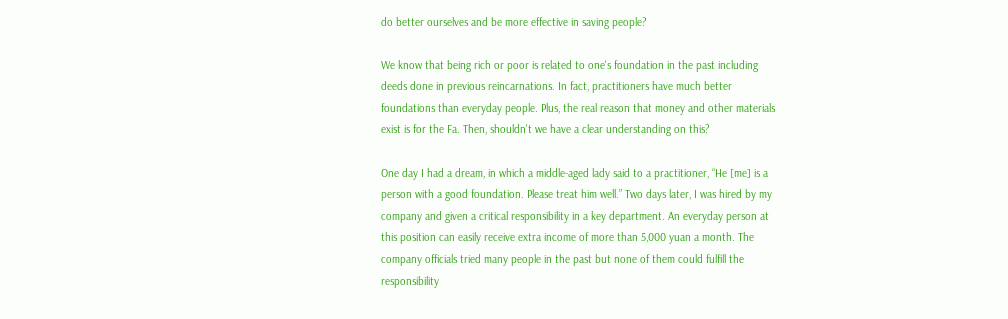do better ourselves and be more effective in saving people?

We know that being rich or poor is related to one's foundation in the past including deeds done in previous reincarnations. In fact, practitioners have much better foundations than everyday people. Plus, the real reason that money and other materials exist is for the Fa. Then, shouldn't we have a clear understanding on this?

One day I had a dream, in which a middle-aged lady said to a practitioner, “He [me] is a person with a good foundation. Please treat him well.” Two days later, I was hired by my company and given a critical responsibility in a key department. An everyday person at this position can easily receive extra income of more than 5,000 yuan a month. The company officials tried many people in the past but none of them could fulfill the responsibility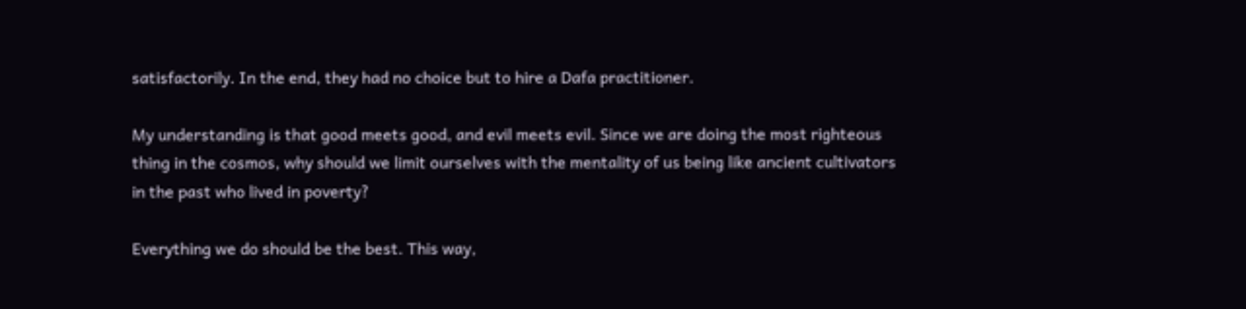satisfactorily. In the end, they had no choice but to hire a Dafa practitioner.

My understanding is that good meets good, and evil meets evil. Since we are doing the most righteous thing in the cosmos, why should we limit ourselves with the mentality of us being like ancient cultivators in the past who lived in poverty?

Everything we do should be the best. This way,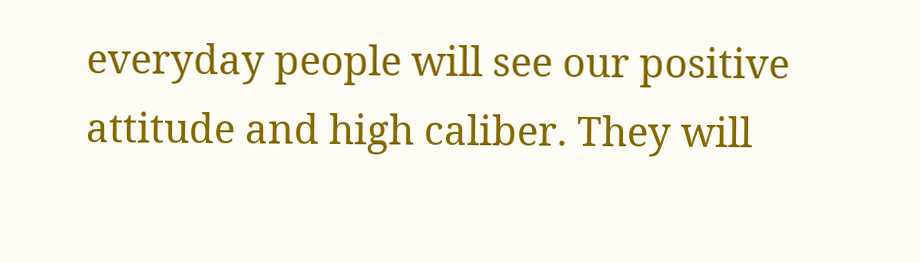everyday people will see our positive attitude and high caliber. They will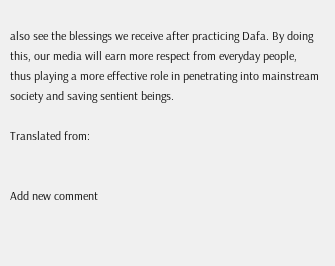also see the blessings we receive after practicing Dafa. By doing this, our media will earn more respect from everyday people, thus playing a more effective role in penetrating into mainstream society and saving sentient beings.

Translated from:


Add new comment